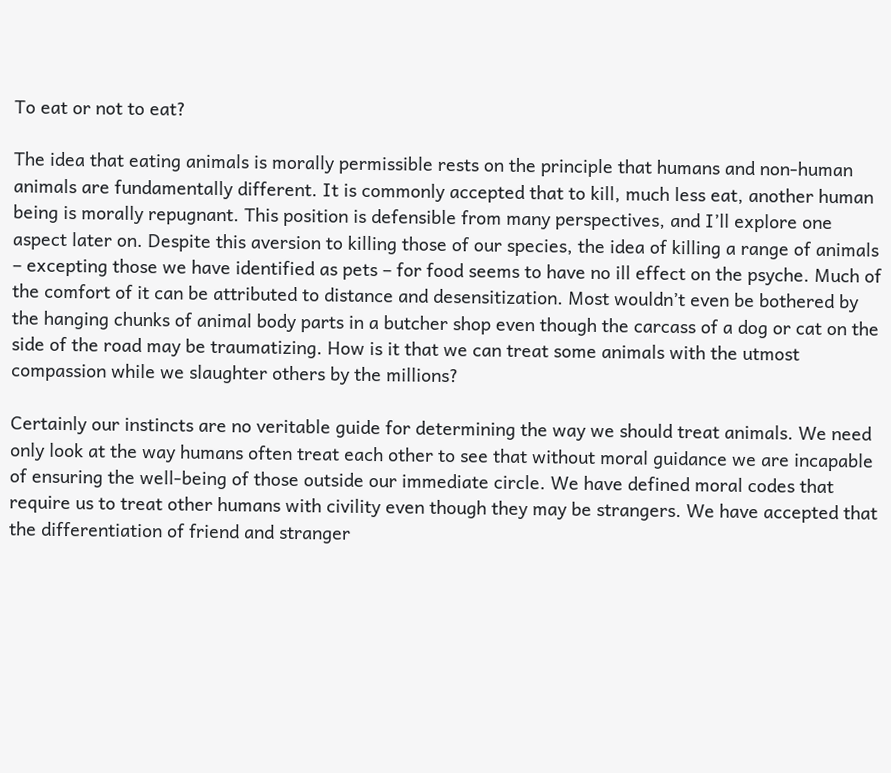To eat or not to eat?

The idea that eating animals is morally permissible rests on the principle that humans and non-human animals are fundamentally different. It is commonly accepted that to kill, much less eat, another human being is morally repugnant. This position is defensible from many perspectives, and I’ll explore one aspect later on. Despite this aversion to killing those of our species, the idea of killing a range of animals – excepting those we have identified as pets – for food seems to have no ill effect on the psyche. Much of the comfort of it can be attributed to distance and desensitization. Most wouldn’t even be bothered by the hanging chunks of animal body parts in a butcher shop even though the carcass of a dog or cat on the side of the road may be traumatizing. How is it that we can treat some animals with the utmost compassion while we slaughter others by the millions?

Certainly our instincts are no veritable guide for determining the way we should treat animals. We need only look at the way humans often treat each other to see that without moral guidance we are incapable of ensuring the well-being of those outside our immediate circle. We have defined moral codes that require us to treat other humans with civility even though they may be strangers. We have accepted that the differentiation of friend and stranger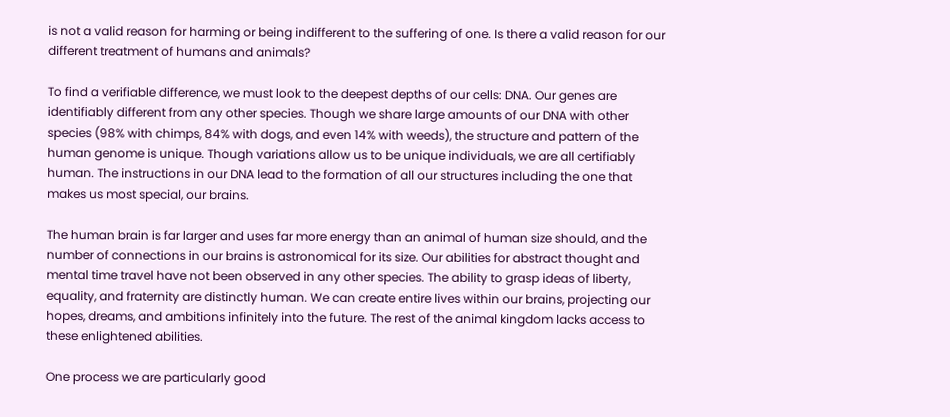is not a valid reason for harming or being indifferent to the suffering of one. Is there a valid reason for our different treatment of humans and animals?

To find a verifiable difference, we must look to the deepest depths of our cells: DNA. Our genes are identifiably different from any other species. Though we share large amounts of our DNA with other species (98% with chimps, 84% with dogs, and even 14% with weeds), the structure and pattern of the human genome is unique. Though variations allow us to be unique individuals, we are all certifiably human. The instructions in our DNA lead to the formation of all our structures including the one that makes us most special, our brains.

The human brain is far larger and uses far more energy than an animal of human size should, and the number of connections in our brains is astronomical for its size. Our abilities for abstract thought and mental time travel have not been observed in any other species. The ability to grasp ideas of liberty, equality, and fraternity are distinctly human. We can create entire lives within our brains, projecting our hopes, dreams, and ambitions infinitely into the future. The rest of the animal kingdom lacks access to these enlightened abilities.

One process we are particularly good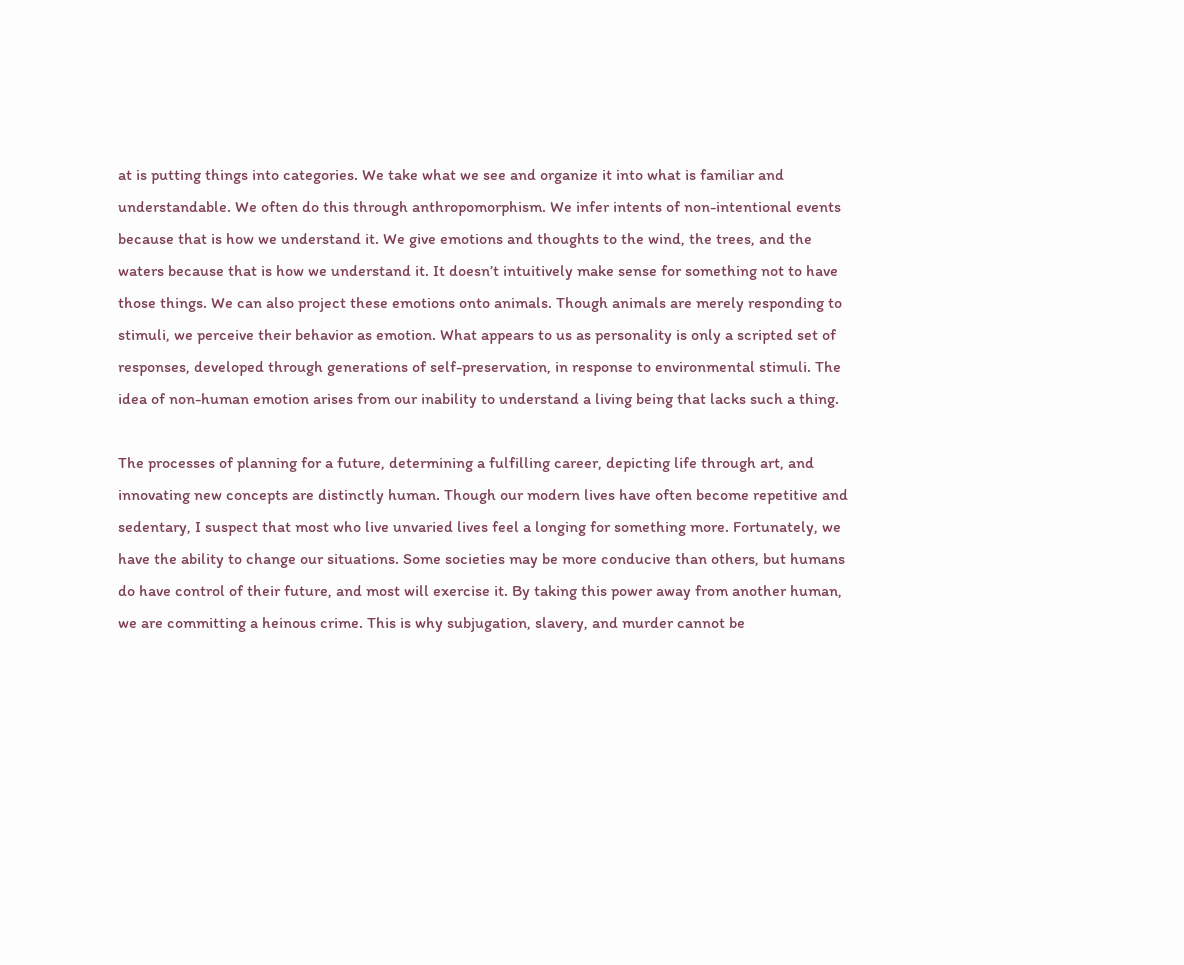at is putting things into categories. We take what we see and organize it into what is familiar and understandable. We often do this through anthropomorphism. We infer intents of non-intentional events because that is how we understand it. We give emotions and thoughts to the wind, the trees, and the waters because that is how we understand it. It doesn’t intuitively make sense for something not to have those things. We can also project these emotions onto animals. Though animals are merely responding to stimuli, we perceive their behavior as emotion. What appears to us as personality is only a scripted set of responses, developed through generations of self-preservation, in response to environmental stimuli. The idea of non-human emotion arises from our inability to understand a living being that lacks such a thing.

The processes of planning for a future, determining a fulfilling career, depicting life through art, and innovating new concepts are distinctly human. Though our modern lives have often become repetitive and sedentary, I suspect that most who live unvaried lives feel a longing for something more. Fortunately, we have the ability to change our situations. Some societies may be more conducive than others, but humans do have control of their future, and most will exercise it. By taking this power away from another human, we are committing a heinous crime. This is why subjugation, slavery, and murder cannot be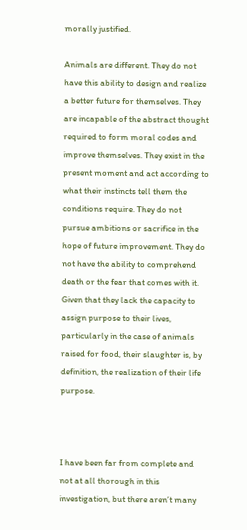morally justified.

Animals are different. They do not have this ability to design and realize a better future for themselves. They are incapable of the abstract thought required to form moral codes and improve themselves. They exist in the present moment and act according to what their instincts tell them the conditions require. They do not pursue ambitions or sacrifice in the hope of future improvement. They do not have the ability to comprehend death or the fear that comes with it. Given that they lack the capacity to assign purpose to their lives, particularly in the case of animals raised for food, their slaughter is, by definition, the realization of their life purpose.



I have been far from complete and not at all thorough in this investigation, but there aren’t many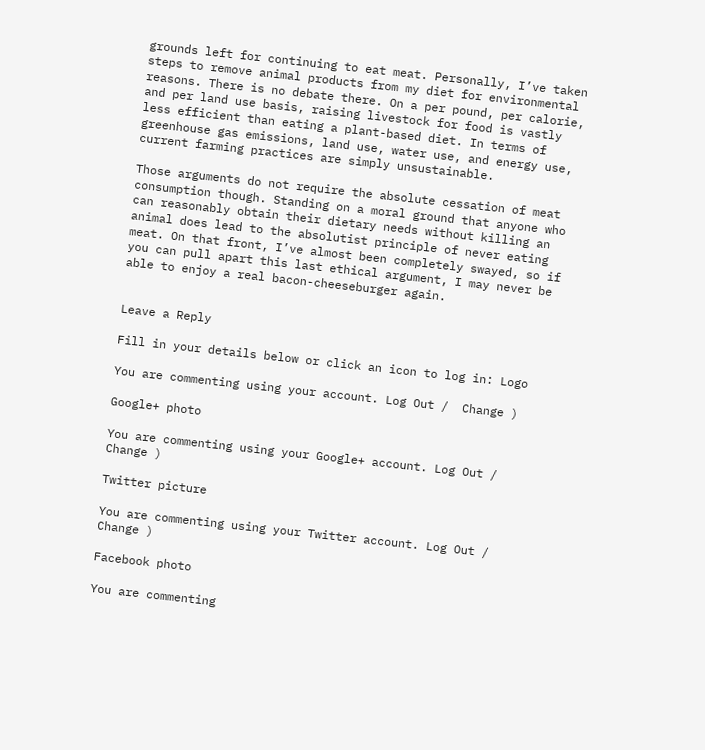grounds left for continuing to eat meat. Personally, I’ve taken steps to remove animal products from my diet for environmental reasons. There is no debate there. On a per pound, per calorie, and per land use basis, raising livestock for food is vastly less efficient than eating a plant-based diet. In terms of greenhouse gas emissions, land use, water use, and energy use, current farming practices are simply unsustainable.

Those arguments do not require the absolute cessation of meat consumption though. Standing on a moral ground that anyone who can reasonably obtain their dietary needs without killing an animal does lead to the absolutist principle of never eating meat. On that front, I’ve almost been completely swayed, so if you can pull apart this last ethical argument, I may never be able to enjoy a real bacon-cheeseburger again.


Leave a Reply

Fill in your details below or click an icon to log in: Logo

You are commenting using your account. Log Out /  Change )

Google+ photo

You are commenting using your Google+ account. Log Out /  Change )

Twitter picture

You are commenting using your Twitter account. Log Out /  Change )

Facebook photo

You are commenting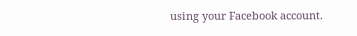using your Facebook account.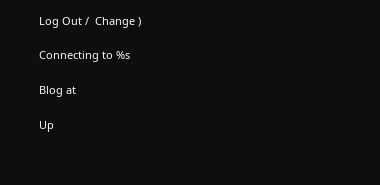Log Out /  Change )

Connecting to %s

Blog at

Up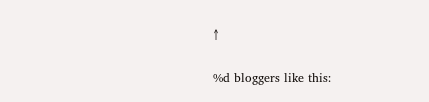↑

%d bloggers like this: